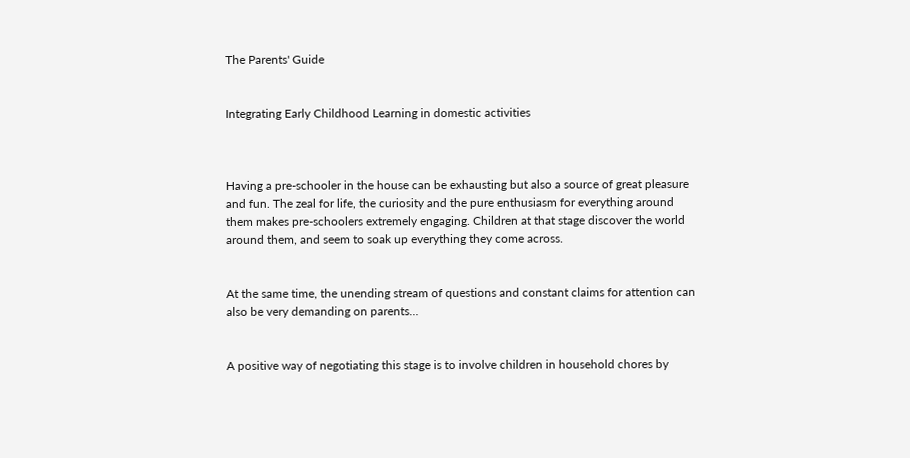The Parents' Guide


Integrating Early Childhood Learning in domestic activities



Having a pre-schooler in the house can be exhausting but also a source of great pleasure and fun. The zeal for life, the curiosity and the pure enthusiasm for everything around them makes pre-schoolers extremely engaging. Children at that stage discover the world around them, and seem to soak up everything they come across.


At the same time, the unending stream of questions and constant claims for attention can also be very demanding on parents…


A positive way of negotiating this stage is to involve children in household chores by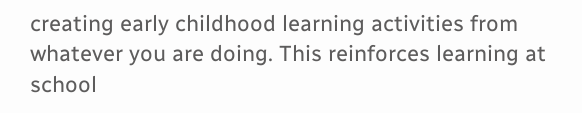creating early childhood learning activities from whatever you are doing. This reinforces learning at school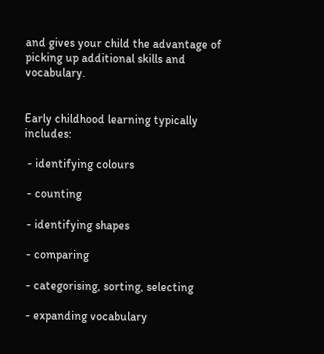and gives your child the advantage of picking up additional skills and vocabulary.


Early childhood learning typically includes:

 - identifying colours

 - counting

 - identifying shapes

 - comparing

 - categorising, sorting, selecting

 - expanding vocabulary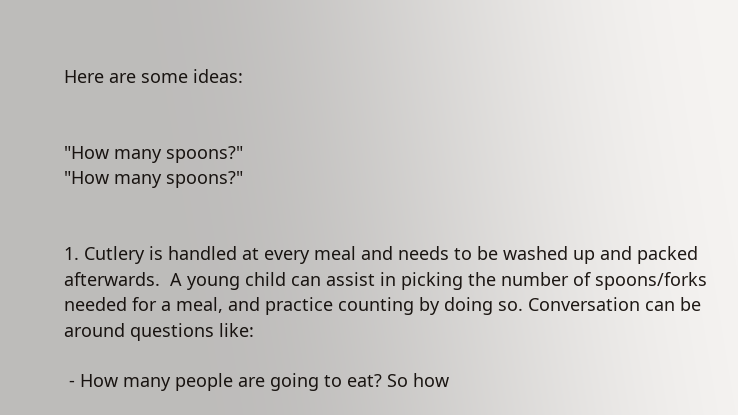Here are some ideas:


"How many spoons?"
"How many spoons?"


1. Cutlery is handled at every meal and needs to be washed up and packed afterwards.  A young child can assist in picking the number of spoons/forks needed for a meal, and practice counting by doing so. Conversation can be around questions like:

 - How many people are going to eat? So how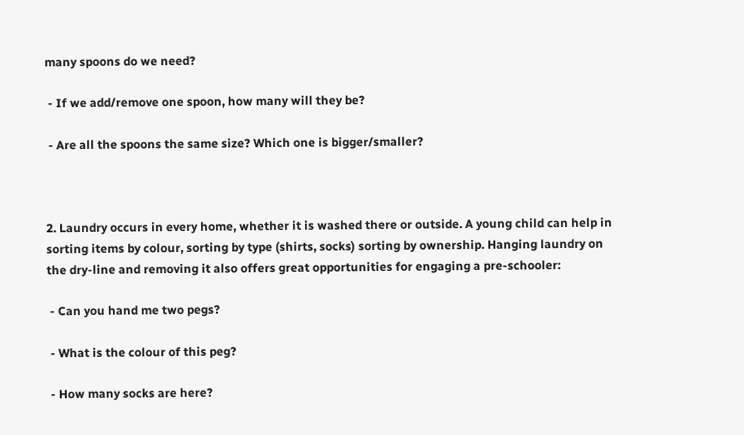many spoons do we need?

 - If we add/remove one spoon, how many will they be?

 - Are all the spoons the same size? Which one is bigger/smaller?



2. Laundry occurs in every home, whether it is washed there or outside. A young child can help in sorting items by colour, sorting by type (shirts, socks) sorting by ownership. Hanging laundry on the dry-line and removing it also offers great opportunities for engaging a pre-schooler:

 - Can you hand me two pegs?

 - What is the colour of this peg?

 - How many socks are here?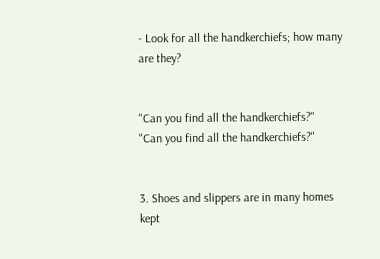- Look for all the handkerchiefs; how many are they?


"Can you find all the handkerchiefs?"
"Can you find all the handkerchiefs?"


3. Shoes and slippers are in many homes kept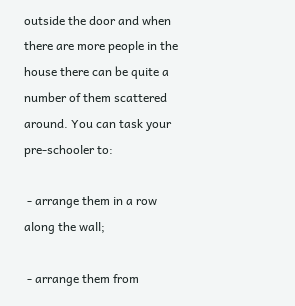outside the door and when there are more people in the house there can be quite a number of them scattered around. You can task your pre-schooler to:

 - arrange them in a row along the wall;

 - arrange them from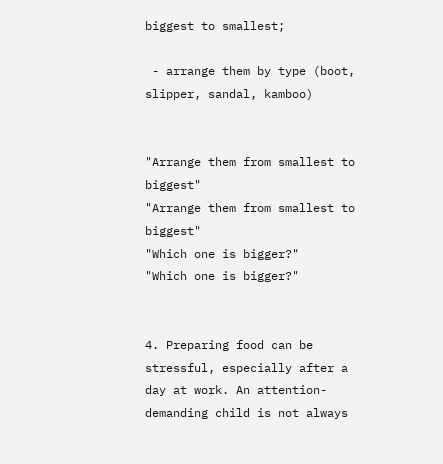biggest to smallest;

 - arrange them by type (boot, slipper, sandal, kamboo)


"Arrange them from smallest to biggest"
"Arrange them from smallest to biggest"
"Which one is bigger?"
"Which one is bigger?"


4. Preparing food can be stressful, especially after a day at work. An attention-demanding child is not always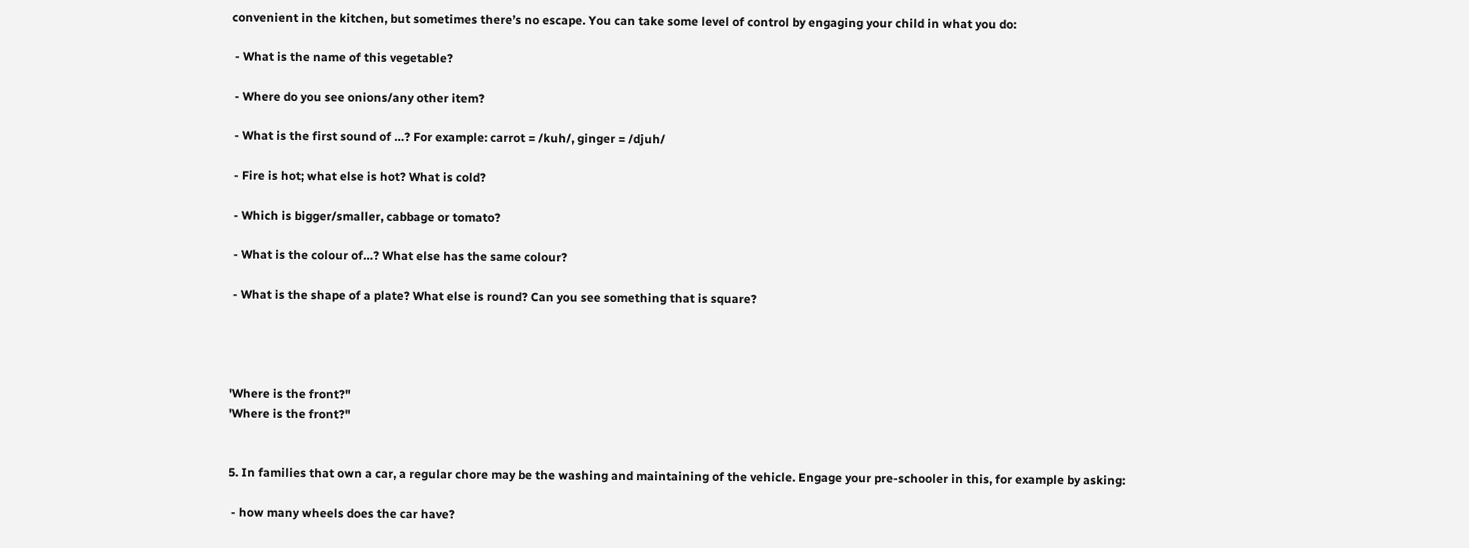convenient in the kitchen, but sometimes there’s no escape. You can take some level of control by engaging your child in what you do:

 - What is the name of this vegetable?

 - Where do you see onions/any other item?

 - What is the first sound of …? For example: carrot = /kuh/, ginger = /djuh/

 - Fire is hot; what else is hot? What is cold?

 - Which is bigger/smaller, cabbage or tomato?

 - What is the colour of…? What else has the same colour?

 - What is the shape of a plate? What else is round? Can you see something that is square?




'Where is the front?"
'Where is the front?"


5. In families that own a car, a regular chore may be the washing and maintaining of the vehicle. Engage your pre-schooler in this, for example by asking:

 - how many wheels does the car have?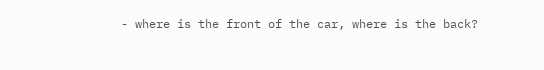- where is the front of the car, where is the back?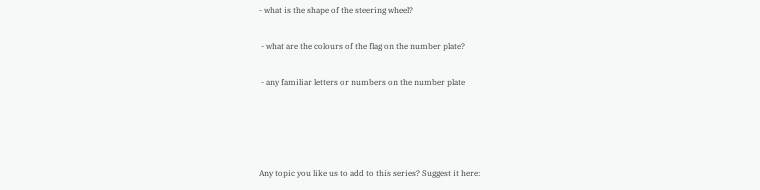- what is the shape of the steering wheel?

 - what are the colours of the flag on the number plate?

 - any familiar letters or numbers on the number plate




Any topic you like us to add to this series? Suggest it here: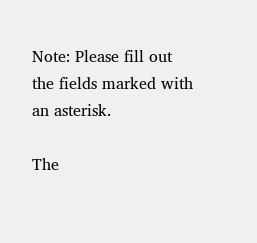Note: Please fill out the fields marked with an asterisk.

The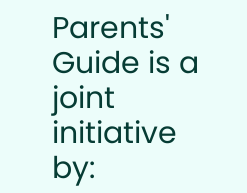Parents' Guide is a joint initiative by: